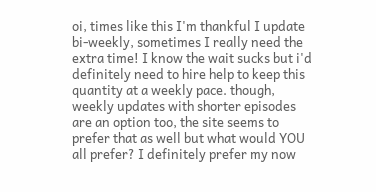oi, times like this I'm thankful I update bi-weekly, sometimes I really need the extra time! I know the wait sucks but i'd definitely need to hire help to keep this quantity at a weekly pace. though, weekly updates with shorter episodes are an option too, the site seems to prefer that as well but what would YOU all prefer? I definitely prefer my now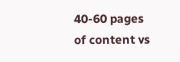40-60 pages of content vs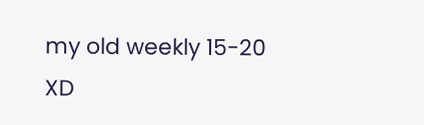my old weekly 15-20 XD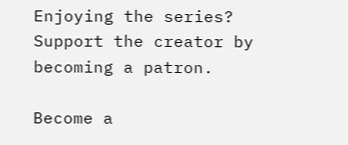Enjoying the series? Support the creator by becoming a patron.

Become a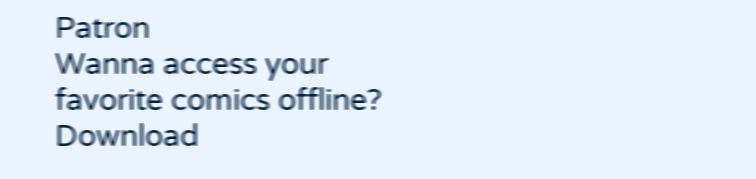Patron
Wanna access your favorite comics offline? Download